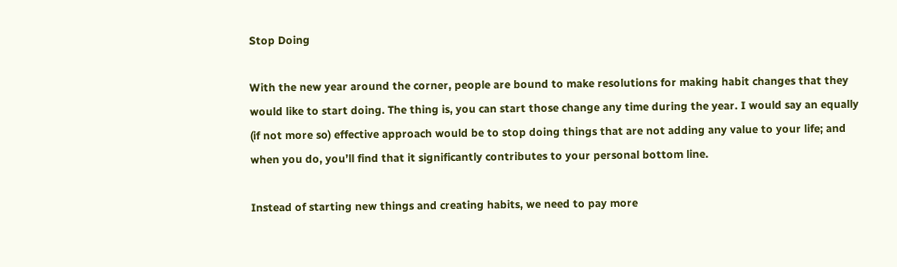Stop Doing

With the new year around the corner, people are bound to make resolutions for making habit changes that they would like to start doing. The thing is, you can start those change any time during the year. I would say an equally (if not more so) effective approach would be to stop doing things that are not adding any value to your life; and when you do, you’ll find that it significantly contributes to your personal bottom line.

Instead of starting new things and creating habits, we need to pay more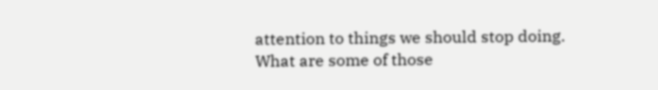attention to things we should stop doing. What are some of those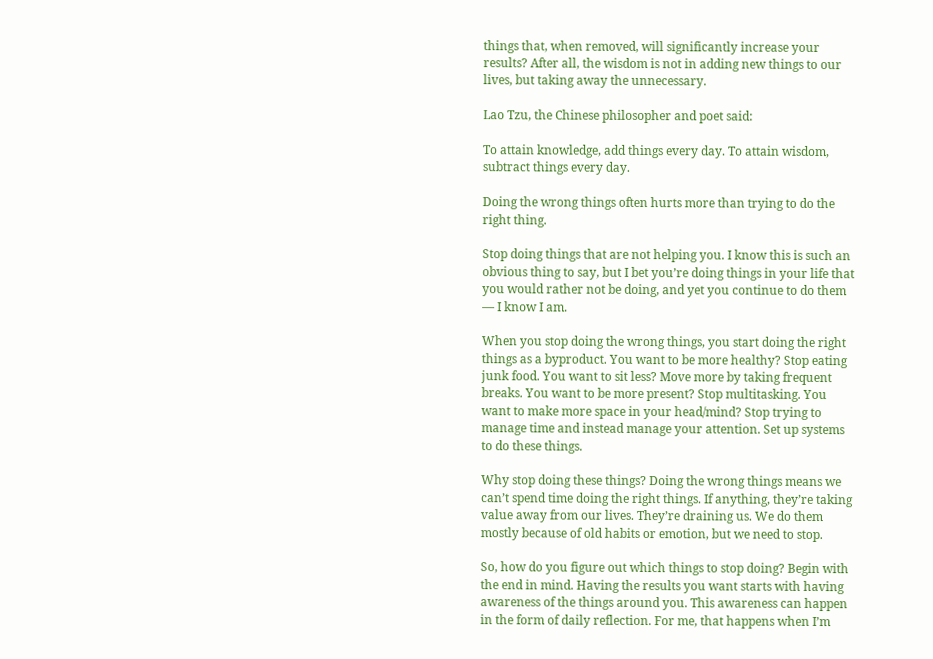things that, when removed, will significantly increase your results? After all, the wisdom is not in adding new things to our lives, but taking away the unnecessary.

Lao Tzu, the Chinese philosopher and poet said:

To attain knowledge, add things every day. To attain wisdom, subtract things every day.

Doing the wrong things often hurts more than trying to do the right thing.

Stop doing things that are not helping you. I know this is such an obvious thing to say, but I bet you’re doing things in your life that you would rather not be doing, and yet you continue to do them — I know I am.

When you stop doing the wrong things, you start doing the right things as a byproduct. You want to be more healthy? Stop eating junk food. You want to sit less? Move more by taking frequent breaks. You want to be more present? Stop multitasking. You want to make more space in your head/mind? Stop trying to manage time and instead manage your attention. Set up systems to do these things.

Why stop doing these things? Doing the wrong things means we can’t spend time doing the right things. If anything, they’re taking value away from our lives. They’re draining us. We do them mostly because of old habits or emotion, but we need to stop.

So, how do you figure out which things to stop doing? Begin with the end in mind. Having the results you want starts with having awareness of the things around you. This awareness can happen in the form of daily reflection. For me, that happens when I’m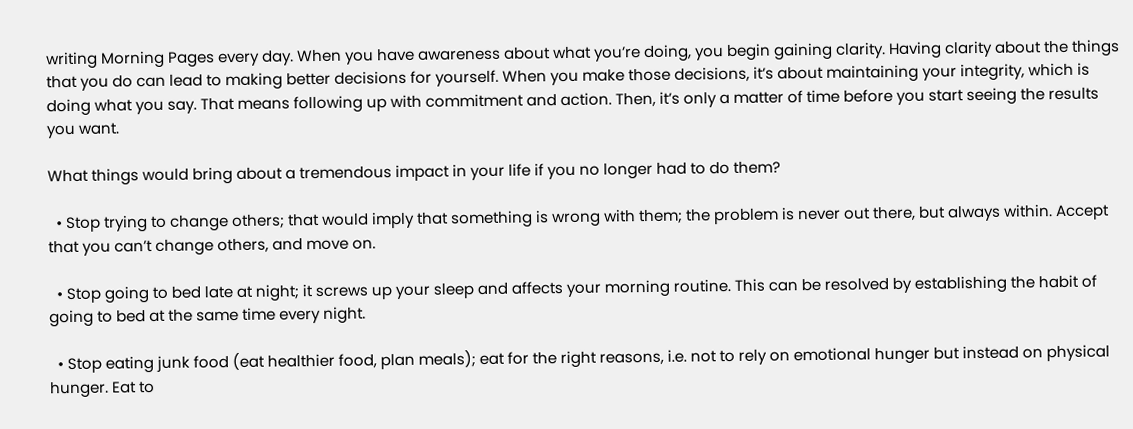writing Morning Pages every day. When you have awareness about what you’re doing, you begin gaining clarity. Having clarity about the things that you do can lead to making better decisions for yourself. When you make those decisions, it’s about maintaining your integrity, which is doing what you say. That means following up with commitment and action. Then, it’s only a matter of time before you start seeing the results you want.

What things would bring about a tremendous impact in your life if you no longer had to do them?

  • Stop trying to change others; that would imply that something is wrong with them; the problem is never out there, but always within. Accept that you can’t change others, and move on.

  • Stop going to bed late at night; it screws up your sleep and affects your morning routine. This can be resolved by establishing the habit of going to bed at the same time every night.

  • Stop eating junk food (eat healthier food, plan meals); eat for the right reasons, i.e. not to rely on emotional hunger but instead on physical hunger. Eat to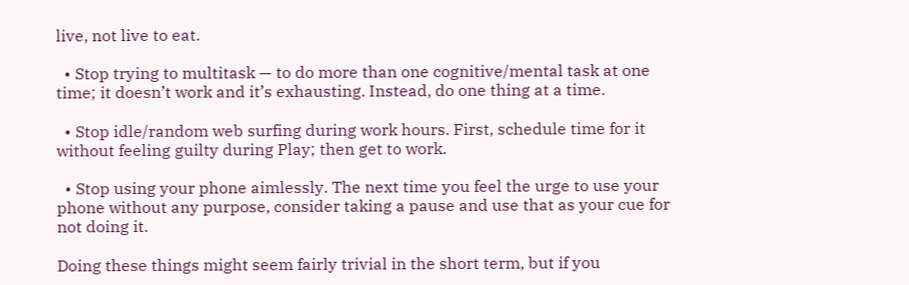live, not live to eat.

  • Stop trying to multitask — to do more than one cognitive/mental task at one time; it doesn’t work and it’s exhausting. Instead, do one thing at a time.

  • Stop idle/random web surfing during work hours. First, schedule time for it without feeling guilty during Play; then get to work.

  • Stop using your phone aimlessly. The next time you feel the urge to use your phone without any purpose, consider taking a pause and use that as your cue for not doing it.

Doing these things might seem fairly trivial in the short term, but if you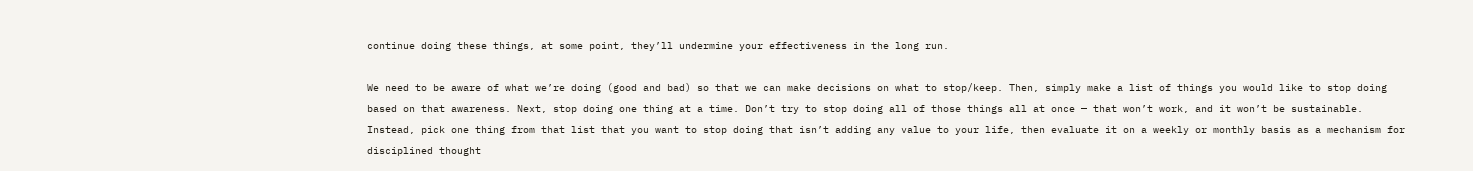continue doing these things, at some point, they’ll undermine your effectiveness in the long run.

We need to be aware of what we’re doing (good and bad) so that we can make decisions on what to stop/keep. Then, simply make a list of things you would like to stop doing based on that awareness. Next, stop doing one thing at a time. Don’t try to stop doing all of those things all at once — that won’t work, and it won’t be sustainable. Instead, pick one thing from that list that you want to stop doing that isn’t adding any value to your life, then evaluate it on a weekly or monthly basis as a mechanism for disciplined thought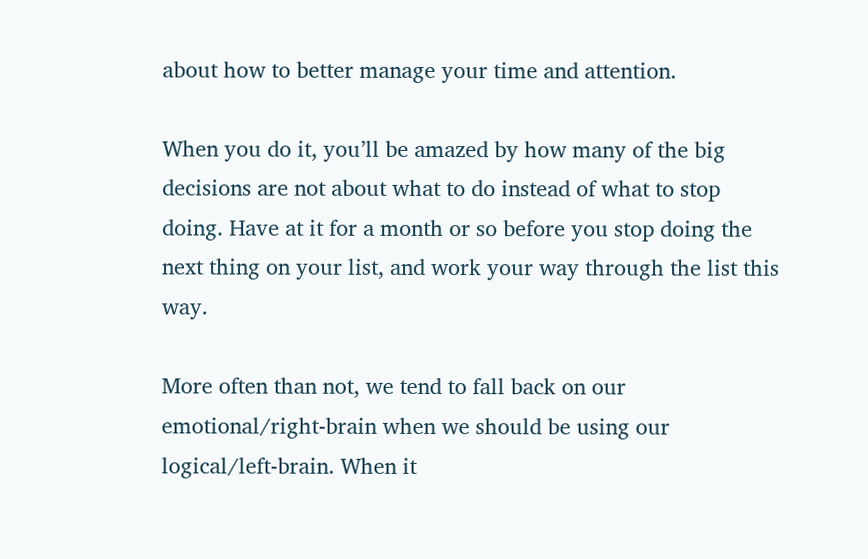about how to better manage your time and attention.

When you do it, you’ll be amazed by how many of the big decisions are not about what to do instead of what to stop doing. Have at it for a month or so before you stop doing the next thing on your list, and work your way through the list this way.

More often than not, we tend to fall back on our emotional/right-brain when we should be using our logical/left-brain. When it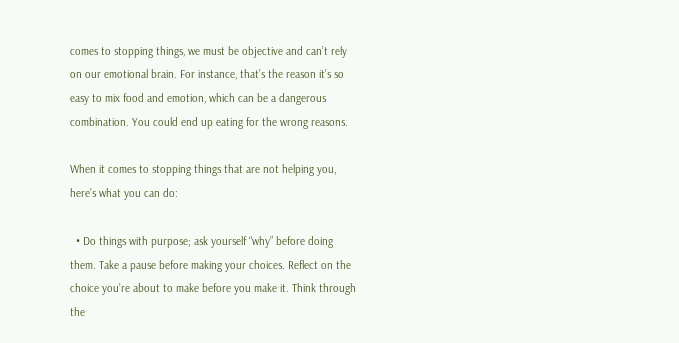comes to stopping things, we must be objective and can’t rely on our emotional brain. For instance, that’s the reason it’s so easy to mix food and emotion, which can be a dangerous combination. You could end up eating for the wrong reasons.

When it comes to stopping things that are not helping you, here’s what you can do:

  • Do things with purpose; ask yourself “why” before doing them. Take a pause before making your choices. Reflect on the choice you’re about to make before you make it. Think through the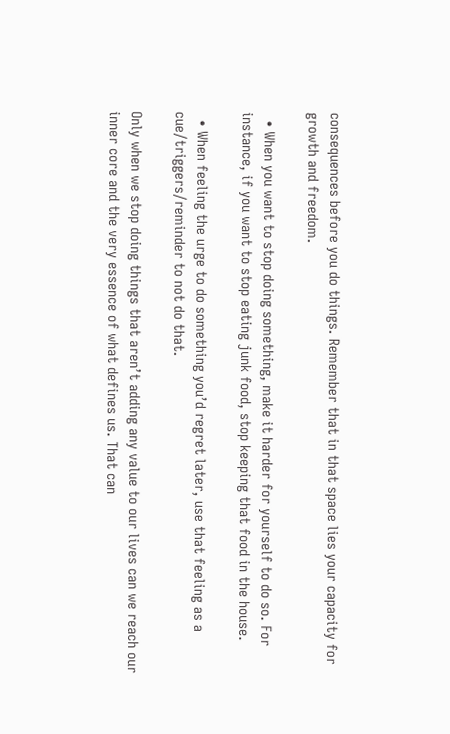consequences before you do things. Remember that in that space lies your capacity for growth and freedom.

  • When you want to stop doing something, make it harder for yourself to do so. For instance, if you want to stop eating junk food, stop keeping that food in the house.

  • When feeling the urge to do something you’d regret later, use that feeling as a cue/triggers/reminder to not do that.

Only when we stop doing things that aren’t adding any value to our lives can we reach our inner core and the very essence of what defines us. That can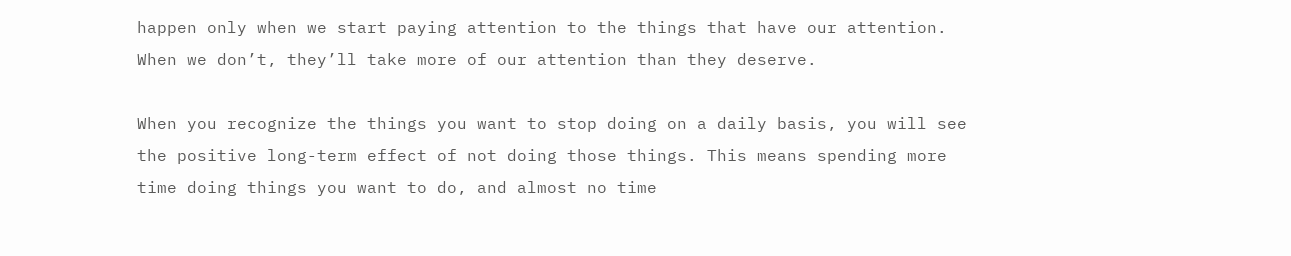happen only when we start paying attention to the things that have our attention. When we don’t, they’ll take more of our attention than they deserve.

When you recognize the things you want to stop doing on a daily basis, you will see the positive long-term effect of not doing those things. This means spending more time doing things you want to do, and almost no time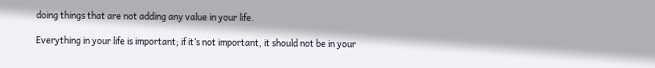doing things that are not adding any value in your life.

Everything in your life is important; if it’s not important, it should not be in your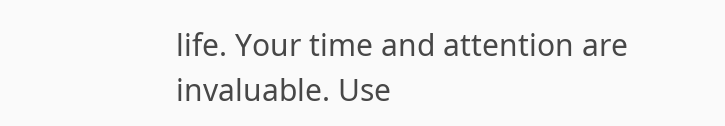life. Your time and attention are invaluable. Use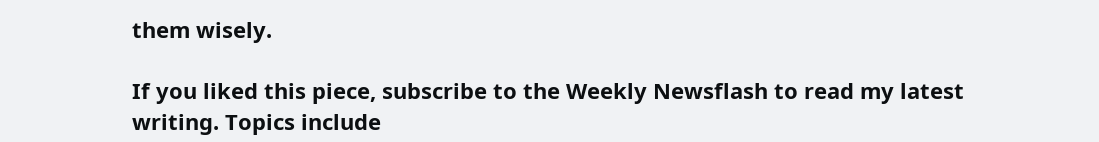them wisely.

If you liked this piece, subscribe to the Weekly Newsflash to read my latest writing. Topics include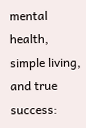mental health, simple living, and true success: